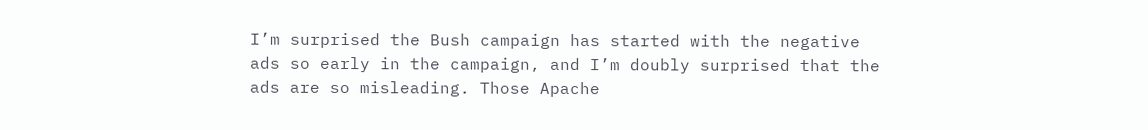I’m surprised the Bush campaign has started with the negative ads so early in the campaign, and I’m doubly surprised that the ads are so misleading. Those Apache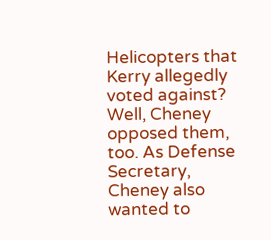Helicopters that Kerry allegedly voted against? Well, Cheney opposed them, too. As Defense Secretary, Cheney also wanted to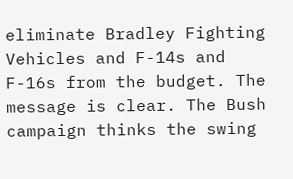eliminate Bradley Fighting Vehicles and F-14s and F-16s from the budget. The message is clear. The Bush campaign thinks the swing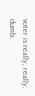voter is really, really, dumb.